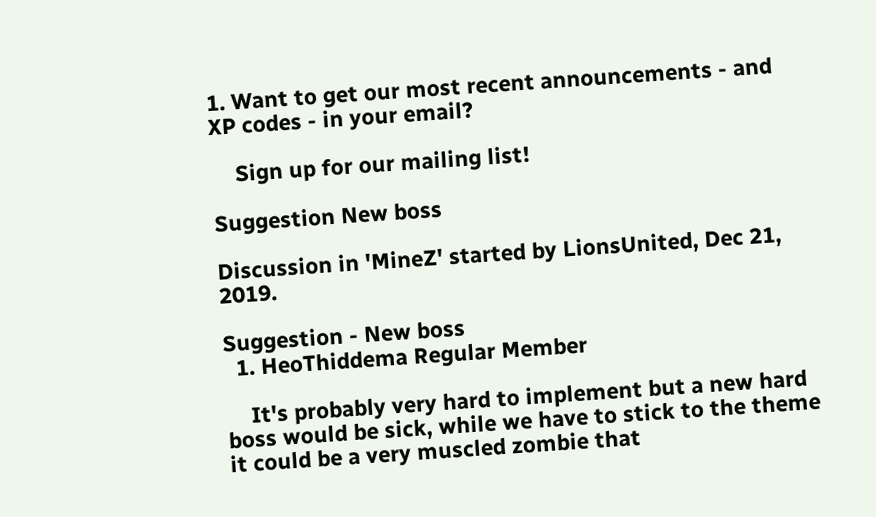1. Want to get our most recent announcements - and XP codes - in your email?

    Sign up for our mailing list!

Suggestion New boss

Discussion in 'MineZ' started by LionsUnited, Dec 21, 2019.

Suggestion - New boss
  1. HeoThiddema Regular Member

    It's probably very hard to implement but a new hard boss would be sick, while we have to stick to the theme it could be a very muscled zombie that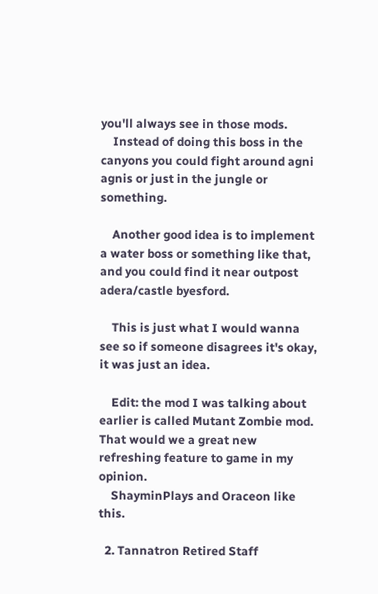you'll always see in those mods.
    Instead of doing this boss in the canyons you could fight around agni agnis or just in the jungle or something.

    Another good idea is to implement a water boss or something like that, and you could find it near outpost adera/castle byesford.

    This is just what I would wanna see so if someone disagrees it's okay, it was just an idea.

    Edit: the mod I was talking about earlier is called Mutant Zombie mod. That would we a great new refreshing feature to game in my opinion.
    ShayminPlays and Oraceon like this.

  2. Tannatron Retired Staff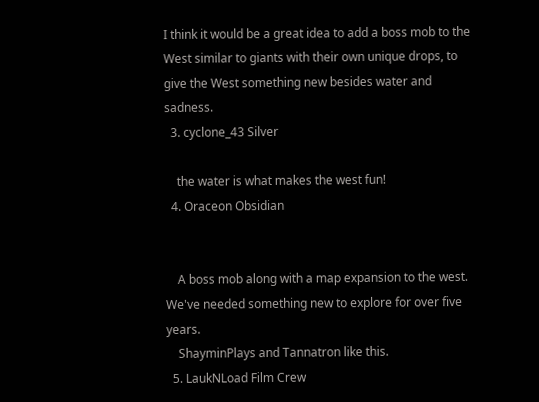I think it would be a great idea to add a boss mob to the West similar to giants with their own unique drops, to give the West something new besides water and sadness.
  3. cyclone_43 Silver

    the water is what makes the west fun!
  4. Oraceon Obsidian


    A boss mob along with a map expansion to the west. We've needed something new to explore for over five years.
    ShayminPlays and Tannatron like this.
  5. LaukNLoad Film Crew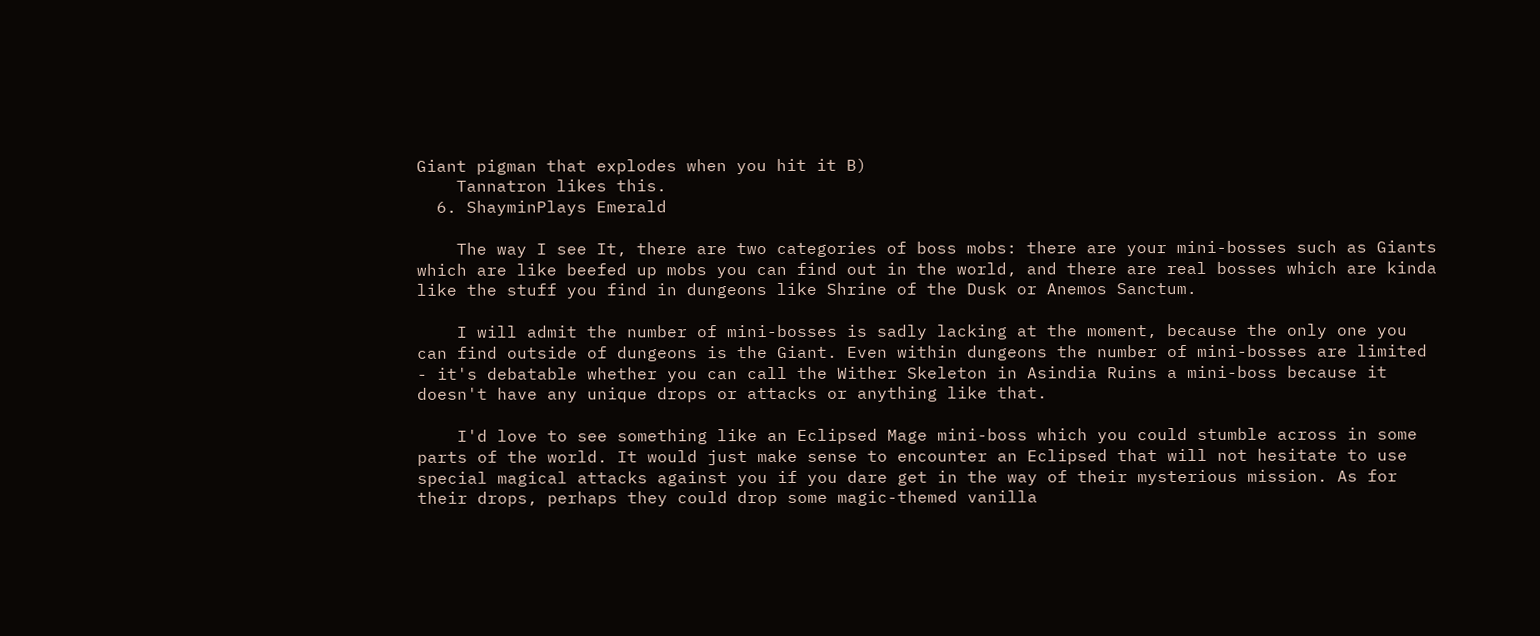Giant pigman that explodes when you hit it B)
    Tannatron likes this.
  6. ShayminPlays Emerald

    The way I see It, there are two categories of boss mobs: there are your mini-bosses such as Giants which are like beefed up mobs you can find out in the world, and there are real bosses which are kinda like the stuff you find in dungeons like Shrine of the Dusk or Anemos Sanctum.

    I will admit the number of mini-bosses is sadly lacking at the moment, because the only one you can find outside of dungeons is the Giant. Even within dungeons the number of mini-bosses are limited - it's debatable whether you can call the Wither Skeleton in Asindia Ruins a mini-boss because it doesn't have any unique drops or attacks or anything like that.

    I'd love to see something like an Eclipsed Mage mini-boss which you could stumble across in some parts of the world. It would just make sense to encounter an Eclipsed that will not hesitate to use special magical attacks against you if you dare get in the way of their mysterious mission. As for their drops, perhaps they could drop some magic-themed vanilla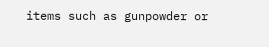items such as gunpowder or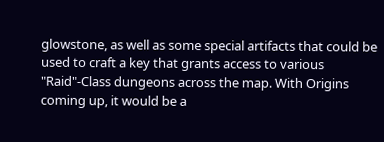glowstone, as well as some special artifacts that could be used to craft a key that grants access to various "Raid"-Class dungeons across the map. With Origins coming up, it would be a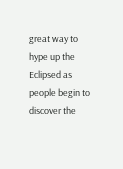great way to hype up the Eclipsed as people begin to discover the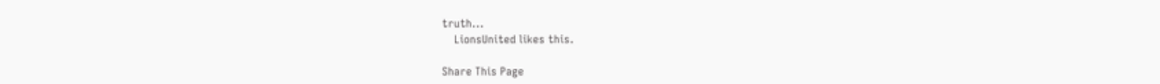truth...
    LionsUnited likes this.

Share This Page